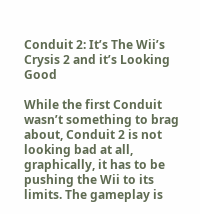Conduit 2: It’s The Wii’s Crysis 2 and it’s Looking Good

While the first Conduit wasn’t something to brag about, Conduit 2 is not looking bad at all, graphically, it has to be pushing the Wii to its limits. The gameplay is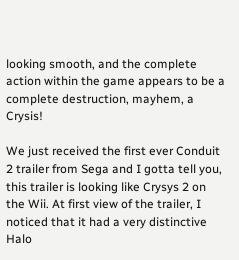looking smooth, and the complete action within the game appears to be a complete destruction, mayhem, a Crysis!

We just received the first ever Conduit 2 trailer from Sega and I gotta tell you, this trailer is looking like Crysys 2 on the Wii. At first view of the trailer, I noticed that it had a very distinctive Halo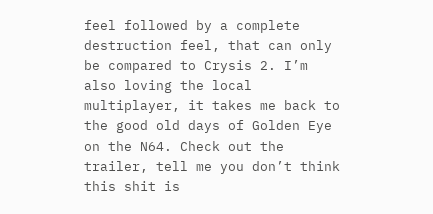feel followed by a complete destruction feel, that can only be compared to Crysis 2. I’m also loving the local multiplayer, it takes me back to the good old days of Golden Eye on the N64. Check out the trailer, tell me you don’t think this shit is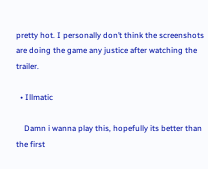pretty hot. I personally don’t think the screenshots are doing the game any justice after watching the trailer.

  • Illmatic

    Damn i wanna play this, hopefully its better than the first